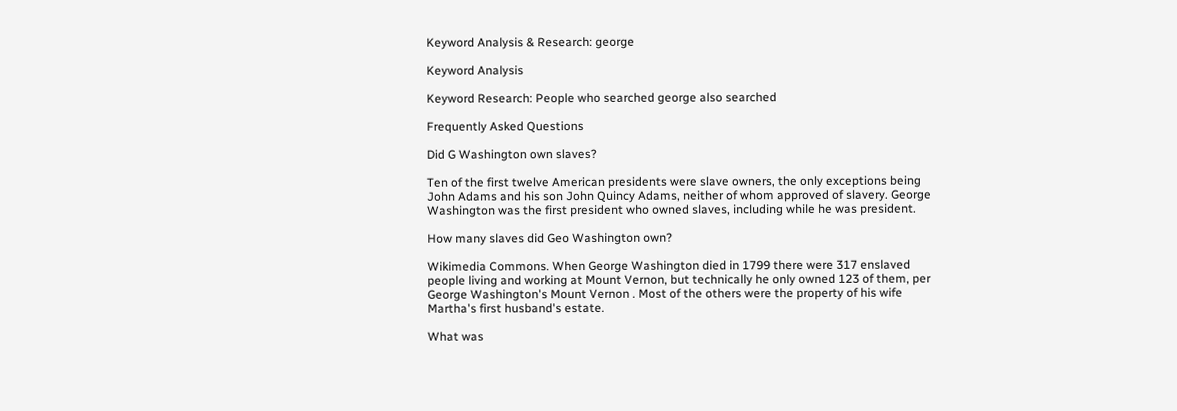Keyword Analysis & Research: george

Keyword Analysis

Keyword Research: People who searched george also searched

Frequently Asked Questions

Did G Washington own slaves?

Ten of the first twelve American presidents were slave owners, the only exceptions being John Adams and his son John Quincy Adams, neither of whom approved of slavery. George Washington was the first president who owned slaves, including while he was president.

How many slaves did Geo Washington own?

Wikimedia Commons. When George Washington died in 1799 there were 317 enslaved people living and working at Mount Vernon, but technically he only owned 123 of them, per George Washington's Mount Vernon . Most of the others were the property of his wife Martha's first husband's estate.

What was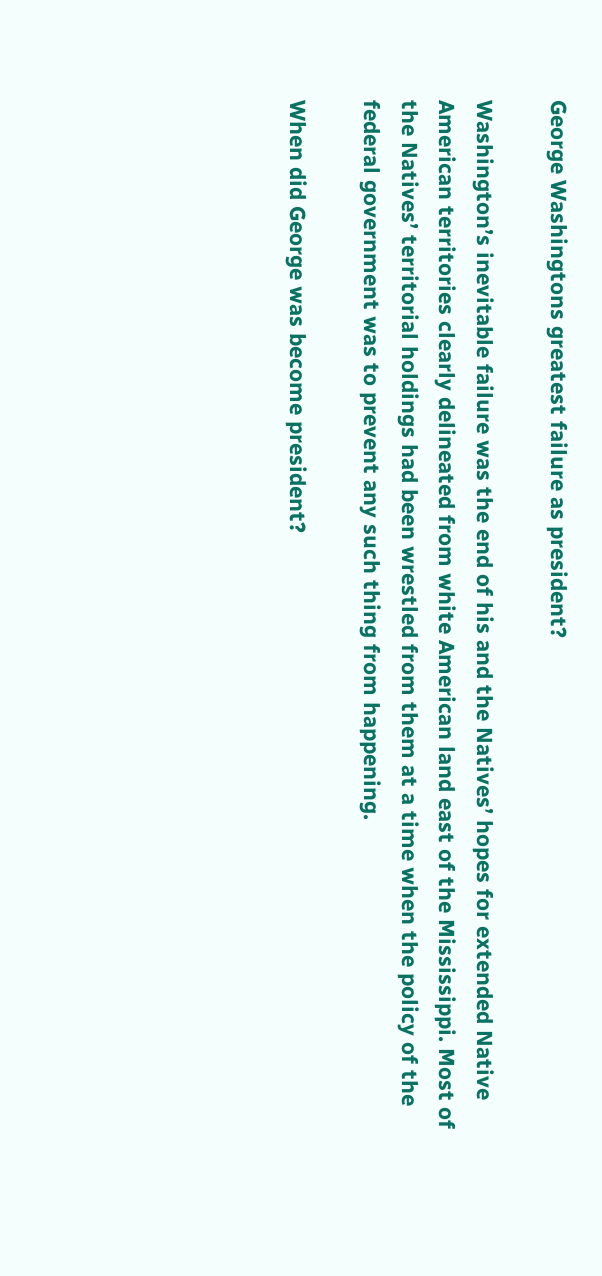George Washingtons greatest failure as president?

Washington’s inevitable failure was the end of his and the Natives’ hopes for extended Native American territories clearly delineated from white American land east of the Mississippi. Most of the Natives’ territorial holdings had been wrestled from them at a time when the policy of the federal government was to prevent any such thing from happening.

When did George was become president?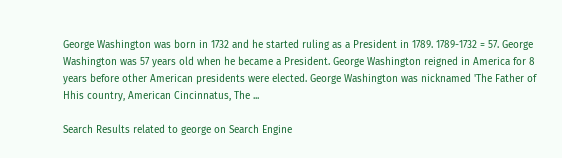George Washington was born in 1732 and he started ruling as a President in 1789. 1789-1732 = 57. George Washington was 57 years old when he became a President. George Washington reigned in America for 8 years before other American presidents were elected. George Washington was nicknamed 'The Father of Hhis country, American Cincinnatus, The ...

Search Results related to george on Search Engine